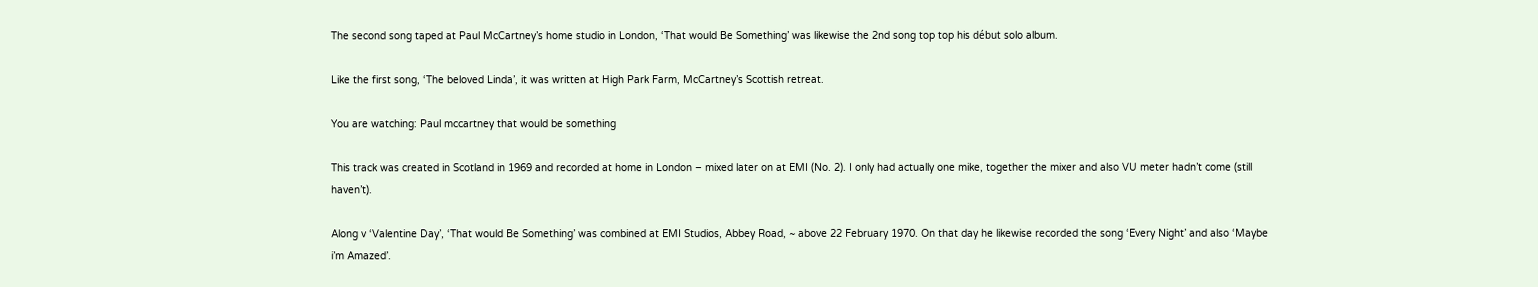The second song taped at Paul McCartney’s home studio in London, ‘That would Be Something’ was likewise the 2nd song top top his début solo album.

Like the first song, ‘The beloved Linda’, it was written at High Park Farm, McCartney’s Scottish retreat.

You are watching: Paul mccartney that would be something

This track was created in Scotland in 1969 and recorded at home in London – mixed later on at EMI (No. 2). I only had actually one mike, together the mixer and also VU meter hadn’t come (still haven’t).

Along v ‘Valentine Day’, ‘That would Be Something’ was combined at EMI Studios, Abbey Road, ~ above 22 February 1970. On that day he likewise recorded the song ‘Every Night’ and also ‘Maybe i’m Amazed’.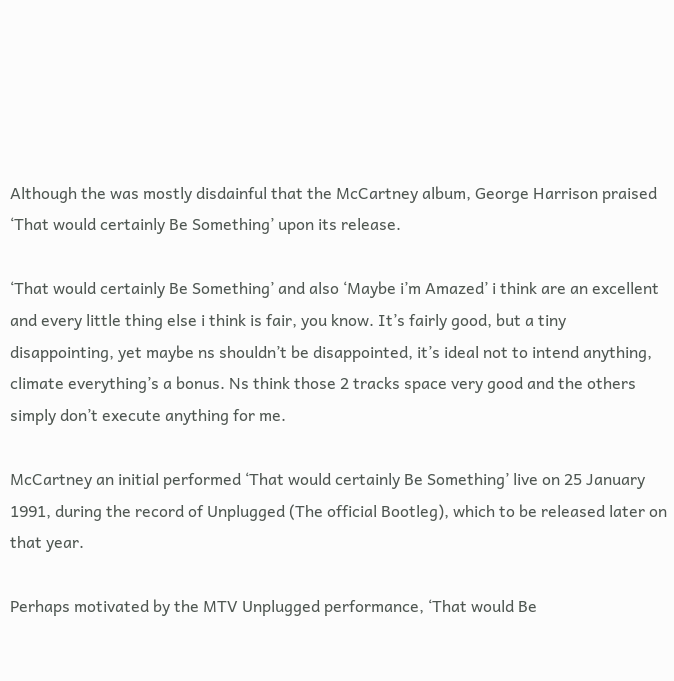Although the was mostly disdainful that the McCartney album, George Harrison praised ‘That would certainly Be Something’ upon its release.

‘That would certainly Be Something’ and also ‘Maybe i’m Amazed’ i think are an excellent and every little thing else i think is fair, you know. It’s fairly good, but a tiny disappointing, yet maybe ns shouldn’t be disappointed, it’s ideal not to intend anything, climate everything’s a bonus. Ns think those 2 tracks space very good and the others simply don’t execute anything for me.

McCartney an initial performed ‘That would certainly Be Something’ live on 25 January 1991, during the record of Unplugged (The official Bootleg), which to be released later on that year.

Perhaps motivated by the MTV Unplugged performance, ‘That would Be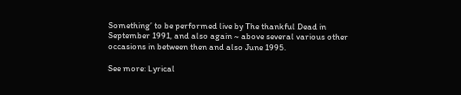Something’ to be performed live by The thankful Dead in September 1991, and also again ~ above several various other occasions in between then and also June 1995.

See more: Lyrical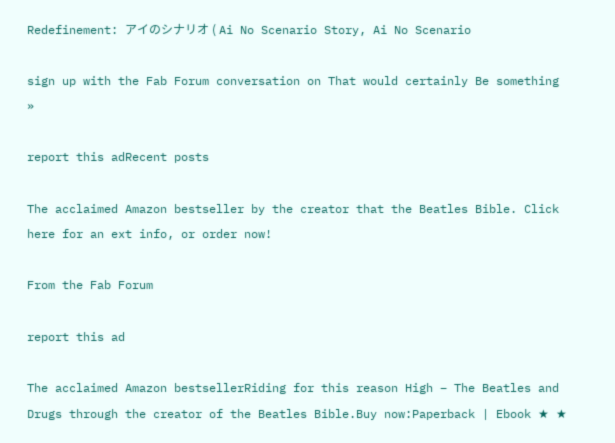Redefinement: アイのシナリオ ( Ai No Scenario Story, Ai No Scenario

sign up with the Fab Forum conversation on That would certainly Be something »

report this adRecent posts

The acclaimed Amazon bestseller by the creator that the Beatles Bible. Click here for an ext info, or order now!

From the Fab Forum

report this ad

The acclaimed Amazon bestsellerRiding for this reason High – The Beatles and Drugs through the creator of the Beatles Bible.Buy now:Paperback | Ebook ★ ★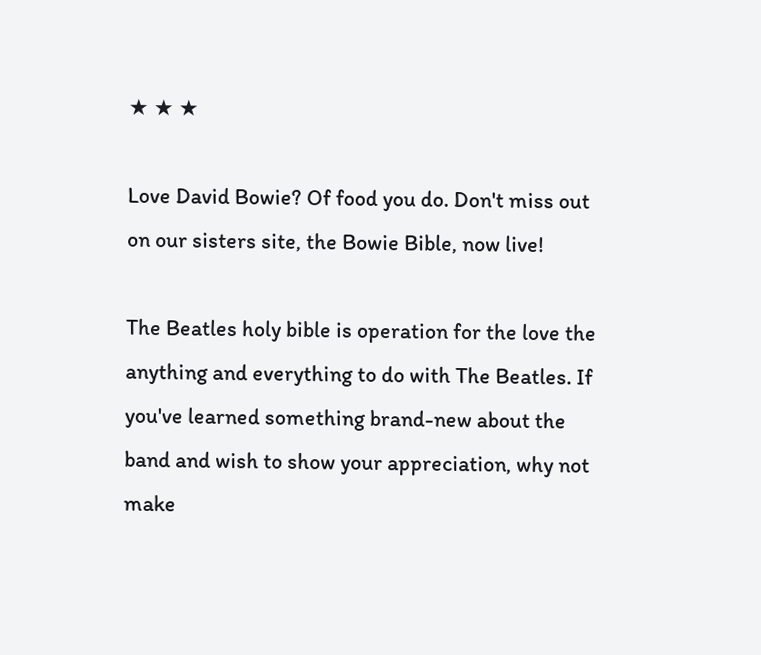★ ★ ★

Love David Bowie? Of food you do. Don't miss out on our sisters site, the Bowie Bible, now live!

The Beatles holy bible is operation for the love the anything and everything to do with The Beatles. If you've learned something brand-new about the band and wish to show your appreciation, why not make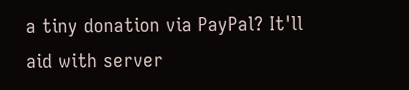a tiny donation via PayPal? It'll aid with server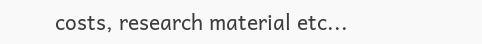costs, research material etc...